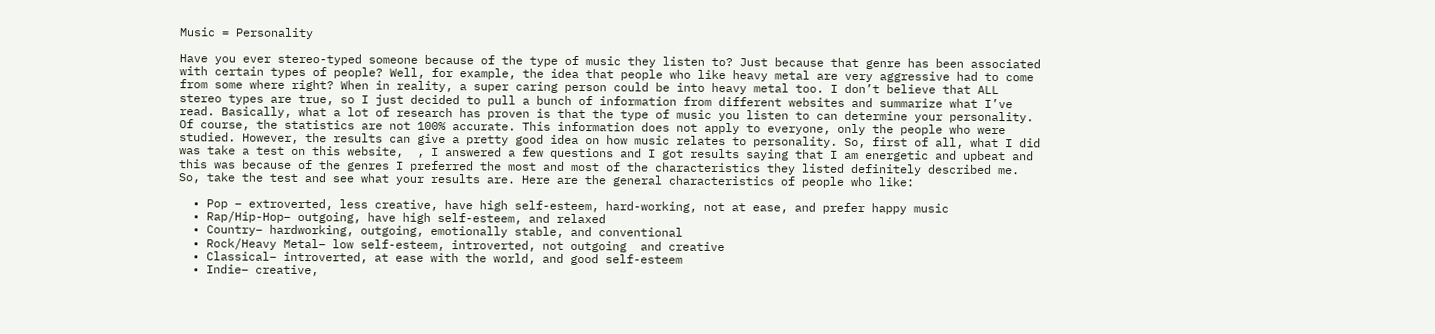Music = Personality

Have you ever stereo-typed someone because of the type of music they listen to? Just because that genre has been associated with certain types of people? Well, for example, the idea that people who like heavy metal are very aggressive had to come from some where right? When in reality, a super caring person could be into heavy metal too. I don’t believe that ALL stereo types are true, so I just decided to pull a bunch of information from different websites and summarize what I’ve read. Basically, what a lot of research has proven is that the type of music you listen to can determine your personality. Of course, the statistics are not 100% accurate. This information does not apply to everyone, only the people who were studied. However, the results can give a pretty good idea on how music relates to personality. So, first of all, what I did was take a test on this website,  , I answered a few questions and I got results saying that I am energetic and upbeat and this was because of the genres I preferred the most and most of the characteristics they listed definitely described me. So, take the test and see what your results are. Here are the general characteristics of people who like:

  • Pop – extroverted, less creative, have high self-esteem, hard-working, not at ease, and prefer happy music
  • Rap/Hip-Hop– outgoing, have high self-esteem, and relaxed
  • Country– hardworking, outgoing, emotionally stable, and conventional
  • Rock/Heavy Metal– low self-esteem, introverted, not outgoing  and creative
  • Classical– introverted, at ease with the world, and good self-esteem
  • Indie– creative,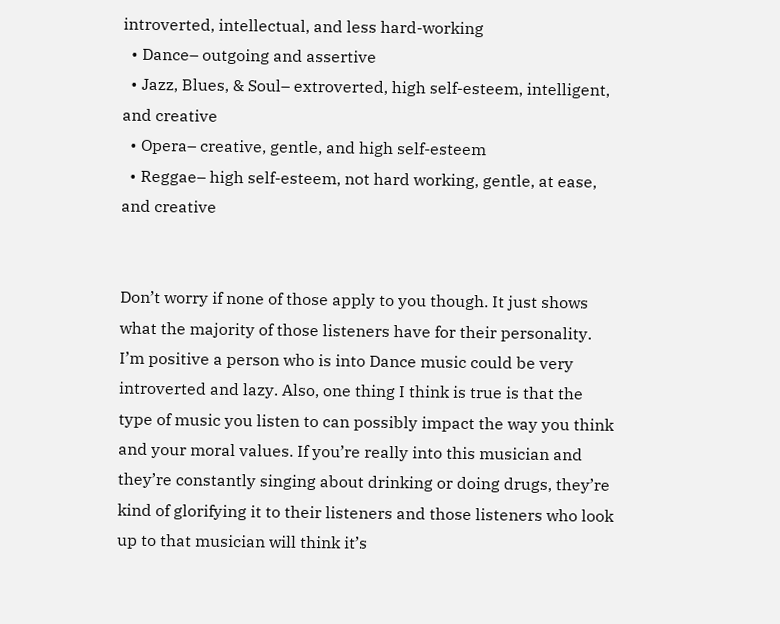introverted, intellectual, and less hard-working
  • Dance– outgoing and assertive
  • Jazz, Blues, & Soul– extroverted, high self-esteem, intelligent, and creative
  • Opera– creative, gentle, and high self-esteem
  • Reggae– high self-esteem, not hard working, gentle, at ease, and creative


Don’t worry if none of those apply to you though. It just shows what the majority of those listeners have for their personality. I’m positive a person who is into Dance music could be very introverted and lazy. Also, one thing I think is true is that the type of music you listen to can possibly impact the way you think and your moral values. If you’re really into this musician and they’re constantly singing about drinking or doing drugs, they’re kind of glorifying it to their listeners and those listeners who look up to that musician will think it’s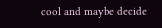cool and maybe decide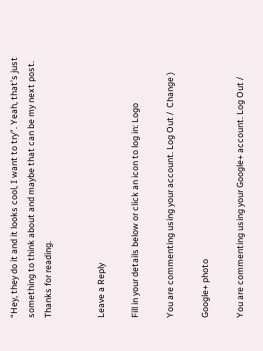“Hey, they do it and it looks cool, I want to try”. Yeah, that’s just something to think about and maybe that can be my next post. Thanks for reading.


Leave a Reply

Fill in your details below or click an icon to log in: Logo

You are commenting using your account. Log Out /  Change )

Google+ photo

You are commenting using your Google+ account. Log Out /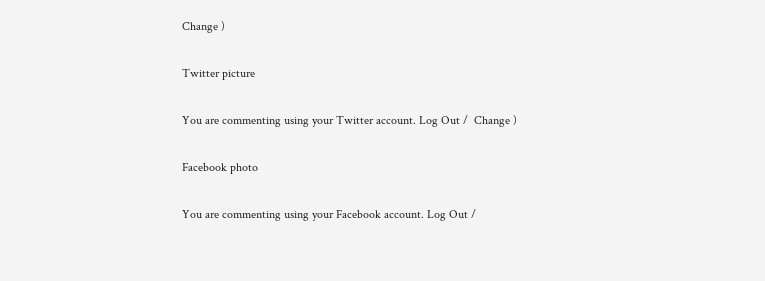Change )

Twitter picture

You are commenting using your Twitter account. Log Out /  Change )

Facebook photo

You are commenting using your Facebook account. Log Out /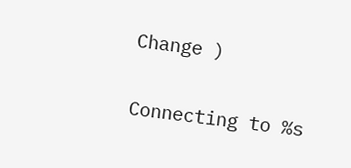Change )


Connecting to %s